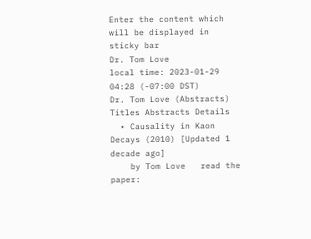Enter the content which will be displayed in sticky bar
Dr. Tom Love
local time: 2023-01-29 04:28 (-07:00 DST)
Dr. Tom Love (Abstracts)
Titles Abstracts Details
  • Causality in Kaon Decays (2010) [Updated 1 decade ago]
    by Tom Love   read the paper: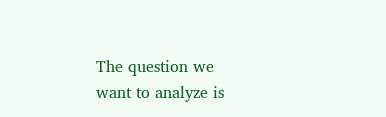The question we want to analyze is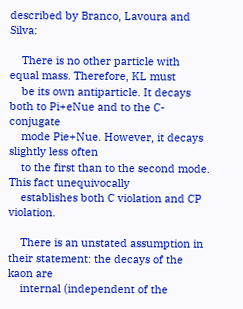described by Branco, Lavoura and Silva:

    There is no other particle with equal mass. Therefore, KL must
    be its own antiparticle. It decays both to Pi+eNue and to the C-conjugate
    mode Pie+Nue. However, it decays slightly less often
    to the first than to the second mode. This fact unequivocally
    establishes both C violation and CP violation.

    There is an unstated assumption in their statement: the decays of the kaon are
    internal (independent of the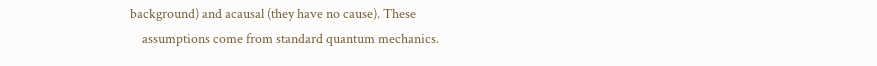background) and acausal (they have no cause). These
    assumptions come from standard quantum mechanics.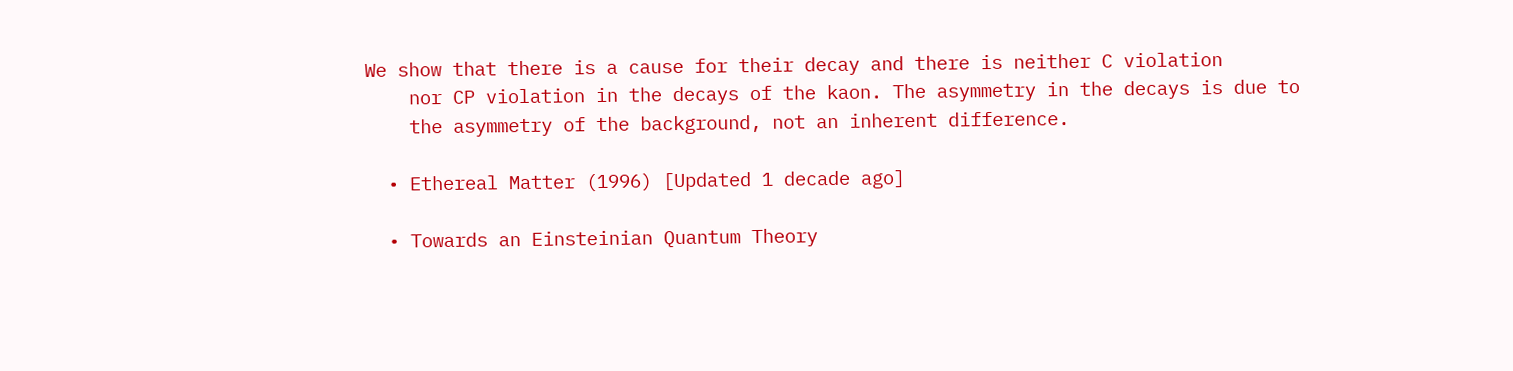We show that there is a cause for their decay and there is neither C violation
    nor CP violation in the decays of the kaon. The asymmetry in the decays is due to
    the asymmetry of the background, not an inherent difference.

  • Ethereal Matter (1996) [Updated 1 decade ago]

  • Towards an Einsteinian Quantum Theory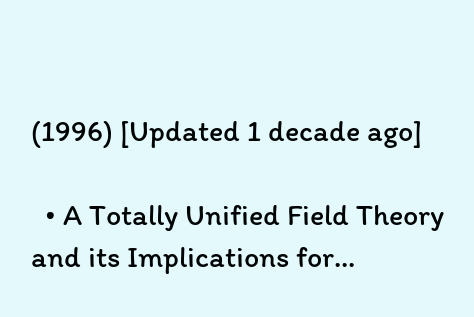(1996) [Updated 1 decade ago]

  • A Totally Unified Field Theory and its Implications for...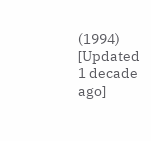(1994) [Updated 1 decade ago]